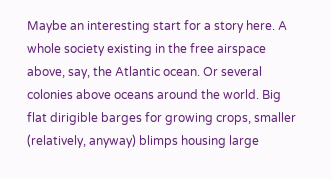Maybe an interesting start for a story here. A whole society existing in the free airspace above, say, the Atlantic ocean. Or several colonies above oceans around the world. Big flat dirigible barges for growing crops, smaller (relatively, anyway) blimps housing large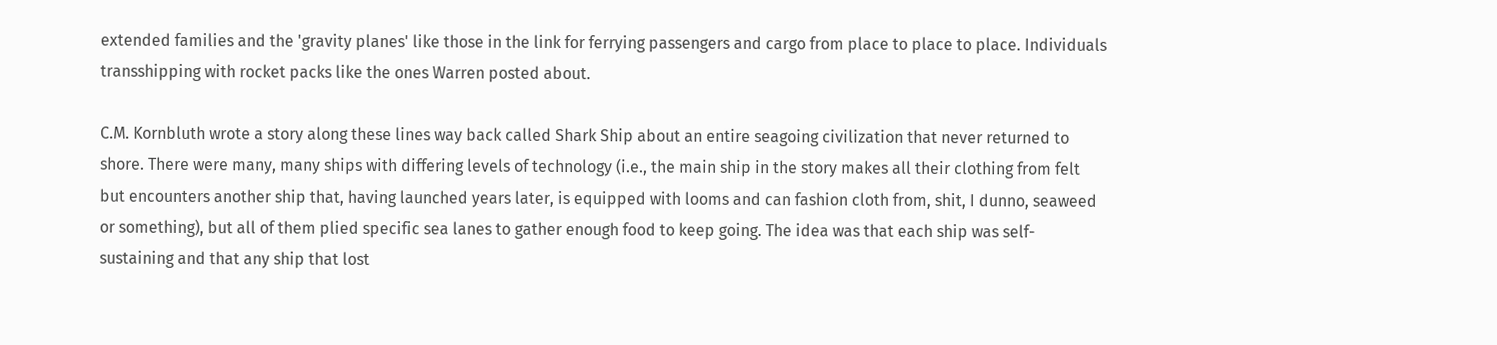extended families and the 'gravity planes' like those in the link for ferrying passengers and cargo from place to place to place. Individuals transshipping with rocket packs like the ones Warren posted about.

C.M. Kornbluth wrote a story along these lines way back called Shark Ship about an entire seagoing civilization that never returned to shore. There were many, many ships with differing levels of technology (i.e., the main ship in the story makes all their clothing from felt but encounters another ship that, having launched years later, is equipped with looms and can fashion cloth from, shit, I dunno, seaweed or something), but all of them plied specific sea lanes to gather enough food to keep going. The idea was that each ship was self-sustaining and that any ship that lost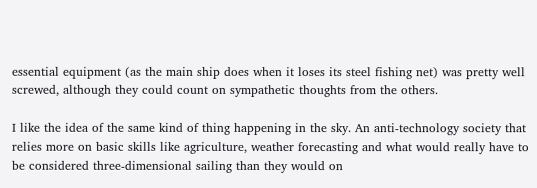essential equipment (as the main ship does when it loses its steel fishing net) was pretty well screwed, although they could count on sympathetic thoughts from the others.

I like the idea of the same kind of thing happening in the sky. An anti-technology society that relies more on basic skills like agriculture, weather forecasting and what would really have to be considered three-dimensional sailing than they would on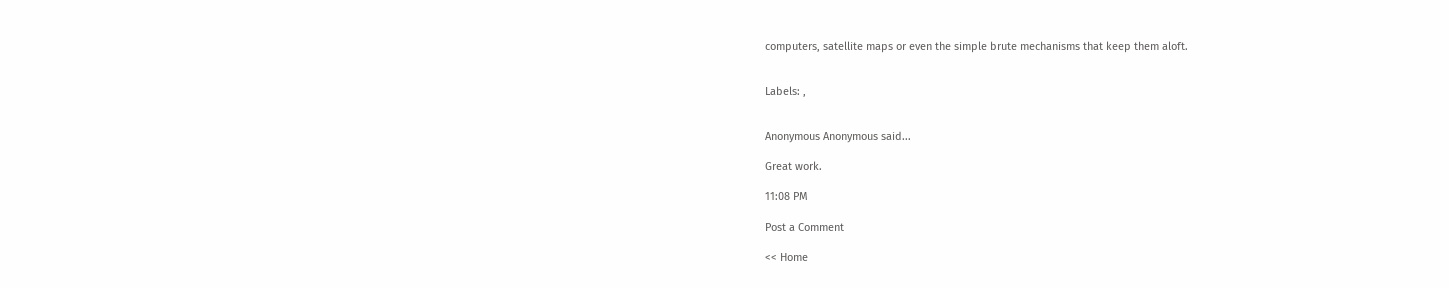computers, satellite maps or even the simple brute mechanisms that keep them aloft.


Labels: ,


Anonymous Anonymous said...

Great work.

11:08 PM

Post a Comment

<< Home